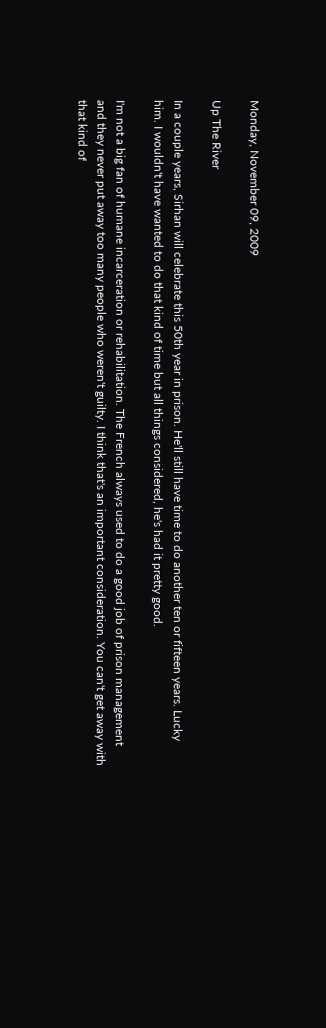Monday, November 09, 2009

Up The River

In a couple years, Sirhan will celebrate this 50th year in prison. He'll still have time to do another ten or fifteen years. Lucky him. I wouldn't have wanted to do that kind of time but all things considered, he's had it pretty good.

I'm not a big fan of humane incarceration or rehabilitation. The French always used to do a good job of prison management and they never put away too many people who weren't guilty. I think that's an important consideration. You can't get away with that kind of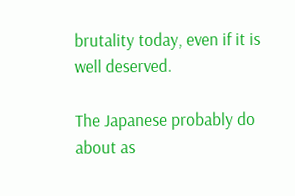brutality today, even if it is well deserved.

The Japanese probably do about as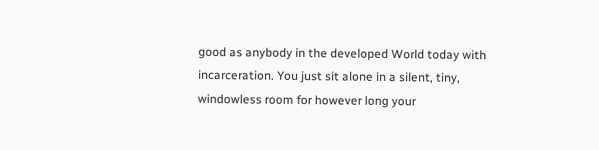good as anybody in the developed World today with incarceration. You just sit alone in a silent, tiny, windowless room for however long your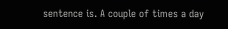sentence is. A couple of times a day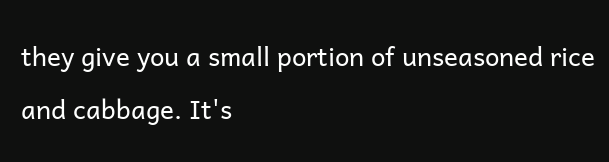they give you a small portion of unseasoned rice and cabbage. It's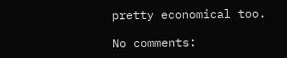pretty economical too.

No comments: